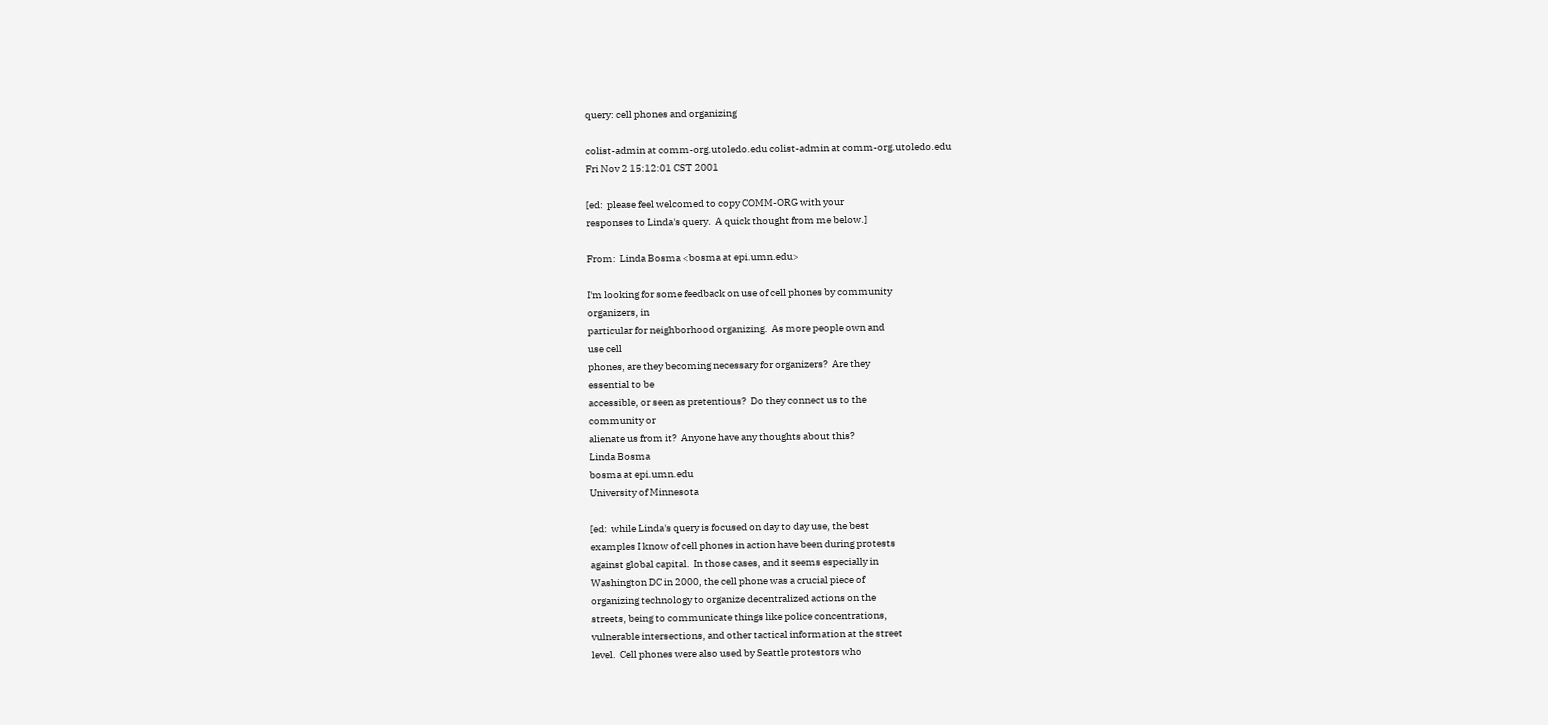query: cell phones and organizing

colist-admin at comm-org.utoledo.edu colist-admin at comm-org.utoledo.edu
Fri Nov 2 15:12:01 CST 2001

[ed:  please feel welcomed to copy COMM-ORG with your
responses to Linda's query.  A quick thought from me below.]

From:  Linda Bosma <bosma at epi.umn.edu>

I'm looking for some feedback on use of cell phones by community
organizers, in
particular for neighborhood organizing.  As more people own and
use cell
phones, are they becoming necessary for organizers?  Are they
essential to be
accessible, or seen as pretentious?  Do they connect us to the
community or
alienate us from it?  Anyone have any thoughts about this?
Linda Bosma
bosma at epi.umn.edu
University of Minnesota

[ed:  while Linda's query is focused on day to day use, the best
examples I know of cell phones in action have been during protests
against global capital.  In those cases, and it seems especially in
Washington DC in 2000, the cell phone was a crucial piece of
organizing technology to organize decentralized actions on the
streets, being to communicate things like police concentrations,
vulnerable intersections, and other tactical information at the street
level.  Cell phones were also used by Seattle protestors who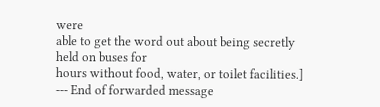were
able to get the word out about being secretly held on buses for
hours without food, water, or toilet facilities.]
--- End of forwarded message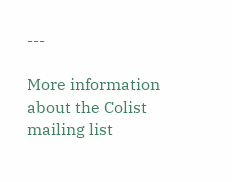---

More information about the Colist mailing list